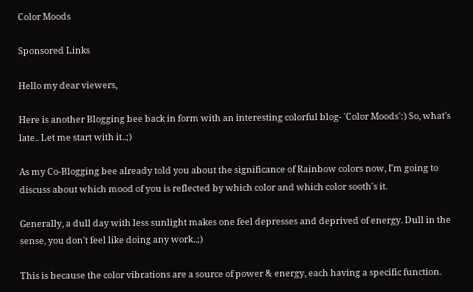Color Moods

Sponsored Links

Hello my dear viewers,

Here is another Blogging bee back in form with an interesting colorful blog- 'Color Moods':) So, what's late.. Let me start with it..;)

As my Co-Blogging bee already told you about the significance of Rainbow colors now, I'm going to discuss about which mood of you is reflected by which color and which color sooth's it.

Generally, a dull day with less sunlight makes one feel depresses and deprived of energy. Dull in the sense, you don't feel like doing any work..;)

This is because the color vibrations are a source of power & energy, each having a specific function.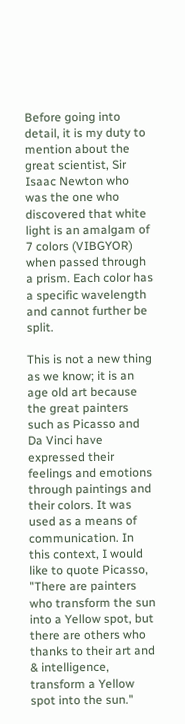Before going into detail, it is my duty to mention about the great scientist, Sir Isaac Newton who was the one who discovered that white light is an amalgam of 7 colors (VIBGYOR) when passed through a prism. Each color has a specific wavelength and cannot further be split.

This is not a new thing as we know; it is an age old art because the great painters such as Picasso and Da Vinci have expressed their feelings and emotions through paintings and their colors. It was used as a means of communication. In this context, I would like to quote Picasso, "There are painters who transform the sun into a Yellow spot, but there are others who thanks to their art and & intelligence, transform a Yellow spot into the sun."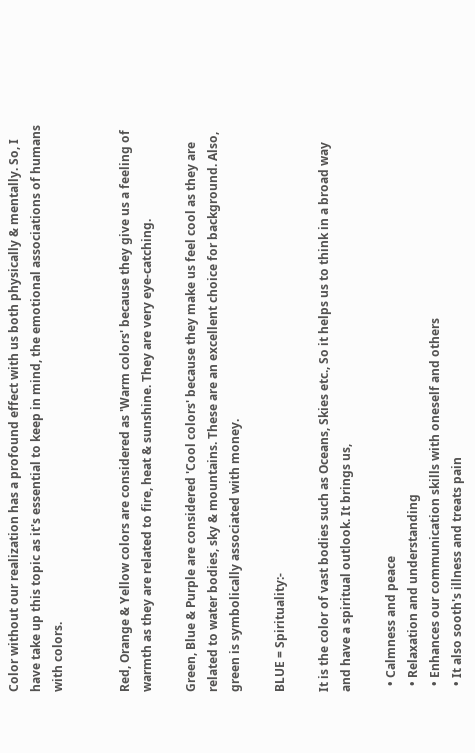Color without our realization has a profound effect with us both physically & mentally. So, I have take up this topic as it's essential to keep in mind, the emotional associations of humans with colors.


Red, Orange & Yellow colors are considered as 'Warm colors' because they give us a feeling of warmth as they are related to fire, heat & sunshine. They are very eye-catching.

Green, Blue & Purple are considered 'Cool colors' because they make us feel cool as they are related to water bodies, sky & mountains. These are an excellent choice for background. Also, green is symbolically associated with money.

BLUE = Spirituality:-

It is the color of vast bodies such as Oceans, Skies etc., So it helps us to think in a broad way and have a spiritual outlook. It brings us,

  • Calmness and peace
  • Relaxation and understanding
  • Enhances our communication skills with oneself and others
  • It also sooth's illness and treats pain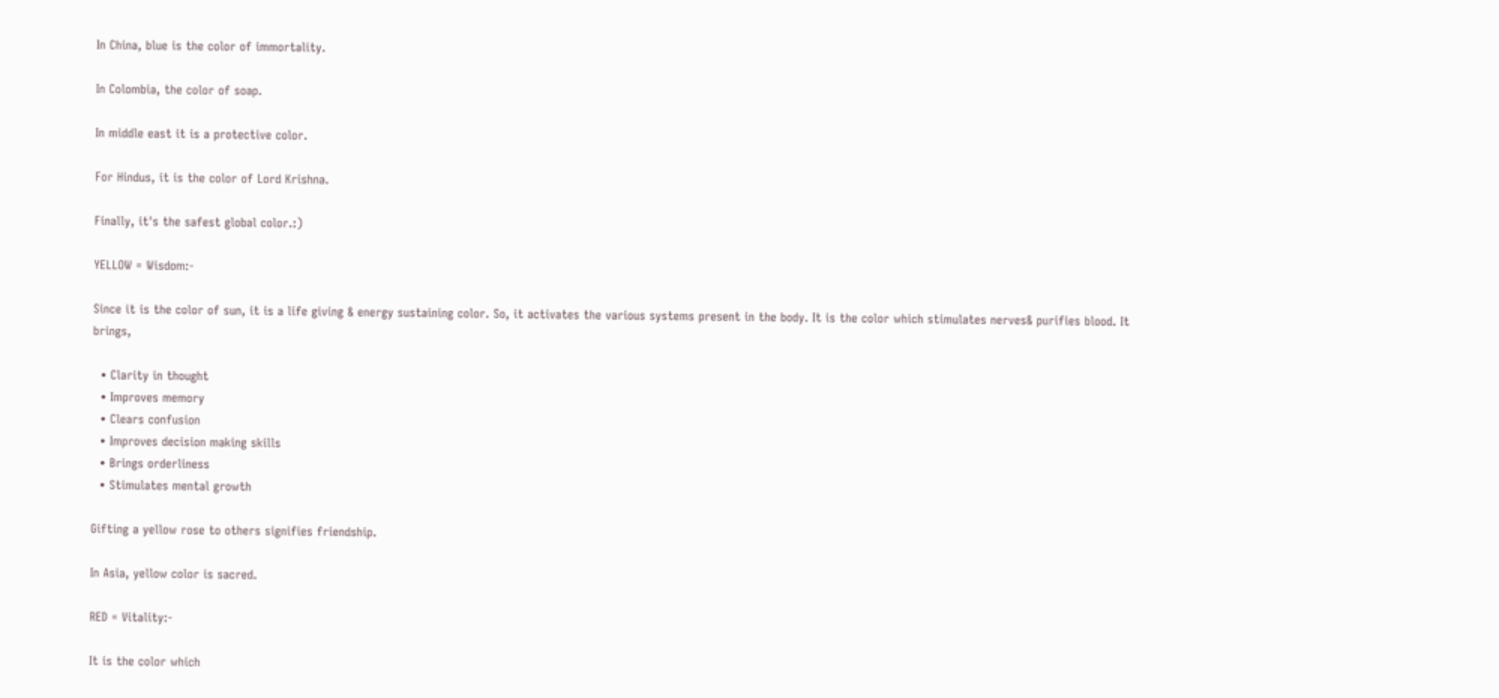In China, blue is the color of immortality.

In Colombia, the color of soap.

In middle east it is a protective color.

For Hindus, it is the color of Lord Krishna.

Finally, it's the safest global color.:)

YELLOW = Wisdom:-

Since it is the color of sun, it is a life giving & energy sustaining color. So, it activates the various systems present in the body. It is the color which stimulates nerves& purifies blood. It brings,

  • Clarity in thought
  • Improves memory
  • Clears confusion
  • Improves decision making skills
  • Brings orderliness
  • Stimulates mental growth

Gifting a yellow rose to others signifies friendship.

In Asia, yellow color is sacred.

RED = Vitality:-

It is the color which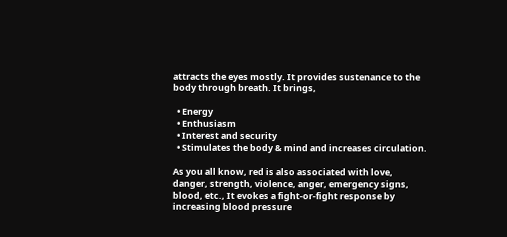attracts the eyes mostly. It provides sustenance to the body through breath. It brings,

  • Energy
  • Enthusiasm
  • Interest and security
  • Stimulates the body & mind and increases circulation.

As you all know, red is also associated with love, danger, strength, violence, anger, emergency signs, blood, etc., It evokes a fight-or-fight response by increasing blood pressure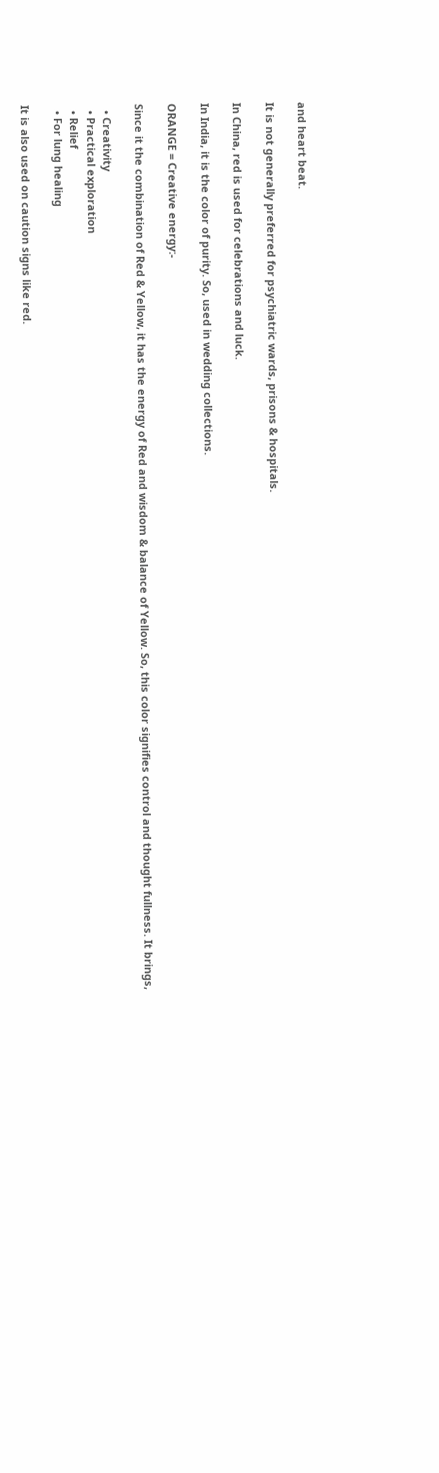and heart beat.

It is not generally preferred for psychiatric wards, prisons & hospitals.

In China, red is used for celebrations and luck.

In India, it is the color of purity. So, used in wedding collections.

ORANGE = Creative energy:-

Since it the combination of Red & Yellow, it has the energy of Red and wisdom & balance of Yellow. So, this color signifies control and thought fullness. It brings,

  • Creativity
  • Practical exploration
  • Relief
  • For lung healing

It is also used on caution signs like red.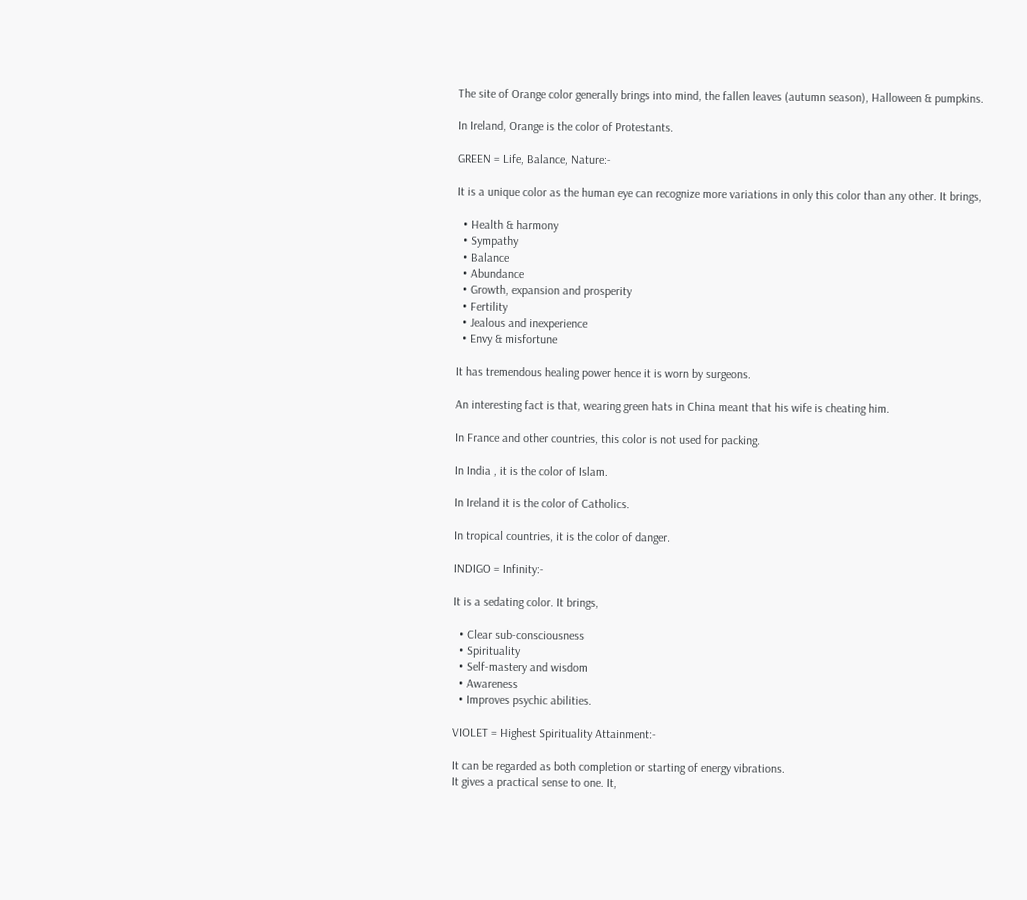The site of Orange color generally brings into mind, the fallen leaves (autumn season), Halloween & pumpkins.

In Ireland, Orange is the color of Protestants.

GREEN = Life, Balance, Nature:-

It is a unique color as the human eye can recognize more variations in only this color than any other. It brings,

  • Health & harmony
  • Sympathy
  • Balance
  • Abundance
  • Growth, expansion and prosperity
  • Fertility
  • Jealous and inexperience
  • Envy & misfortune

It has tremendous healing power hence it is worn by surgeons.

An interesting fact is that, wearing green hats in China meant that his wife is cheating him.

In France and other countries, this color is not used for packing.

In India , it is the color of Islam.

In Ireland it is the color of Catholics.

In tropical countries, it is the color of danger.

INDIGO = Infinity:-

It is a sedating color. It brings,

  • Clear sub-consciousness
  • Spirituality
  • Self-mastery and wisdom
  • Awareness
  • Improves psychic abilities.

VIOLET = Highest Spirituality Attainment:-

It can be regarded as both completion or starting of energy vibrations.
It gives a practical sense to one. It,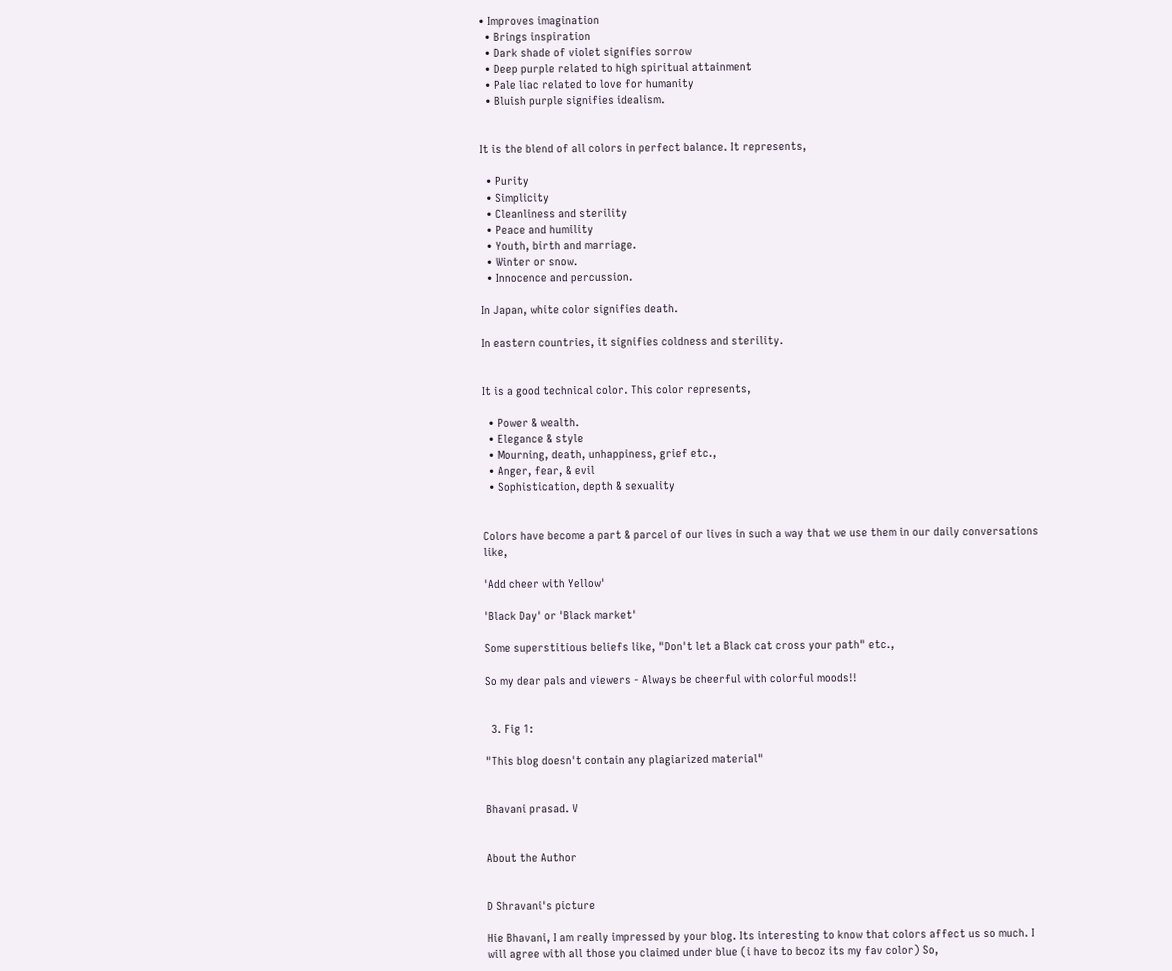• Improves imagination
  • Brings inspiration
  • Dark shade of violet signifies sorrow
  • Deep purple related to high spiritual attainment
  • Pale liac related to love for humanity
  • Bluish purple signifies idealism.


It is the blend of all colors in perfect balance. It represents,

  • Purity
  • Simplicity
  • Cleanliness and sterility
  • Peace and humility
  • Youth, birth and marriage.
  • Winter or snow.
  • Innocence and percussion.

In Japan, white color signifies death.

In eastern countries, it signifies coldness and sterility.


It is a good technical color. This color represents,

  • Power & wealth.
  • Elegance & style
  • Mourning, death, unhappiness, grief etc.,
  • Anger, fear, & evil
  • Sophistication, depth & sexuality


Colors have become a part & parcel of our lives in such a way that we use them in our daily conversations like,

'Add cheer with Yellow'

'Black Day' or 'Black market'

Some superstitious beliefs like, "Don't let a Black cat cross your path" etc.,

So my dear pals and viewers - Always be cheerful with colorful moods!!


  3. Fig 1:

"This blog doesn't contain any plagiarized material"


Bhavani prasad. V


About the Author


D Shravani's picture

Hie Bhavani, I am really impressed by your blog. Its interesting to know that colors affect us so much. I will agree with all those you claimed under blue (i have to becoz its my fav color) So,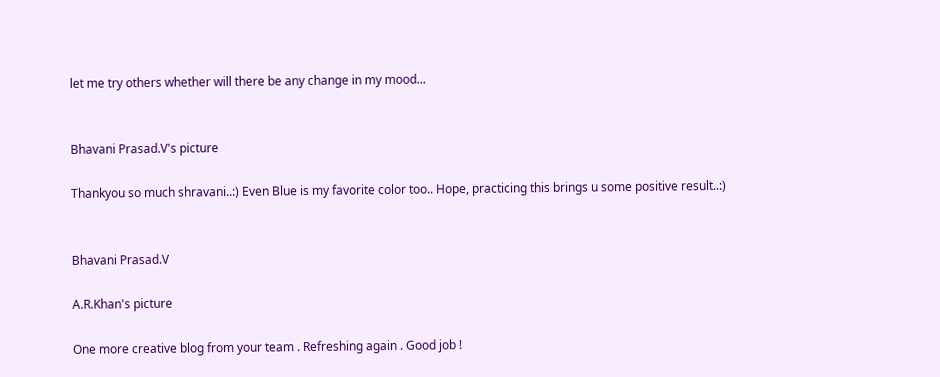let me try others whether will there be any change in my mood...


Bhavani Prasad.V's picture

Thankyou so much shravani..:) Even Blue is my favorite color too.. Hope, practicing this brings u some positive result..:)


Bhavani Prasad.V

A.R.Khan's picture

One more creative blog from your team . Refreshing again . Good job !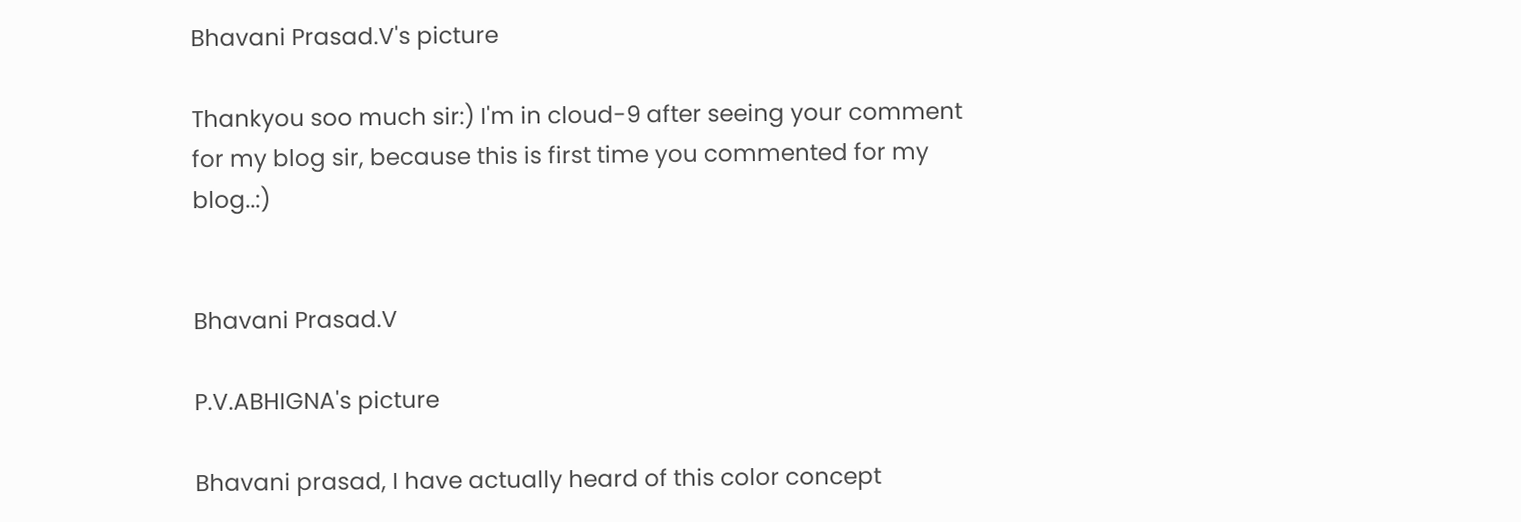Bhavani Prasad.V's picture

Thankyou soo much sir:) I'm in cloud-9 after seeing your comment for my blog sir, because this is first time you commented for my blog..:)


Bhavani Prasad.V

P.V.ABHIGNA's picture

Bhavani prasad, I have actually heard of this color concept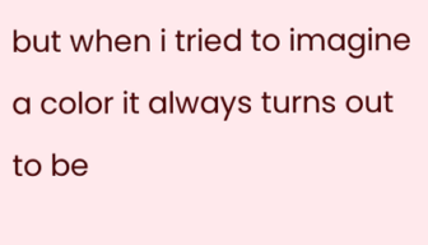but when i tried to imagine a color it always turns out to be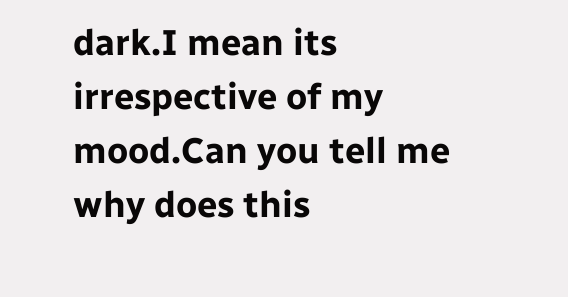dark.I mean its irrespective of my mood.Can you tell me why does this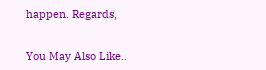happen. Regards,


You May Also Like..